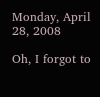Monday, April 28, 2008

Oh, I forgot to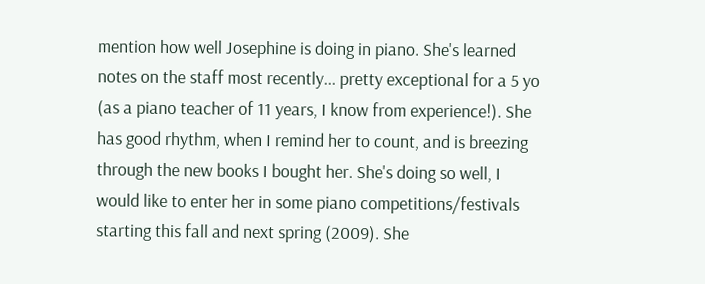mention how well Josephine is doing in piano. She's learned notes on the staff most recently... pretty exceptional for a 5 yo (as a piano teacher of 11 years, I know from experience!). She has good rhythm, when I remind her to count, and is breezing through the new books I bought her. She's doing so well, I would like to enter her in some piano competitions/festivals starting this fall and next spring (2009). She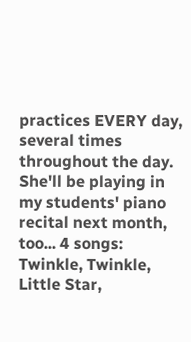practices EVERY day, several times throughout the day. She'll be playing in my students' piano recital next month, too... 4 songs: Twinkle, Twinkle, Little Star,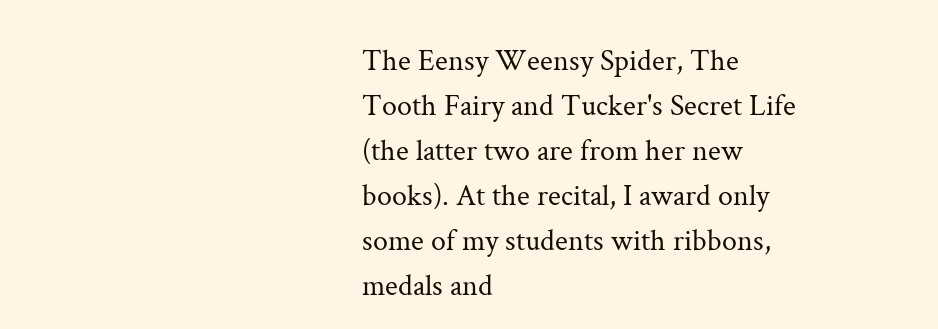The Eensy Weensy Spider, The Tooth Fairy and Tucker's Secret Life (the latter two are from her new books). At the recital, I award only some of my students with ribbons, medals and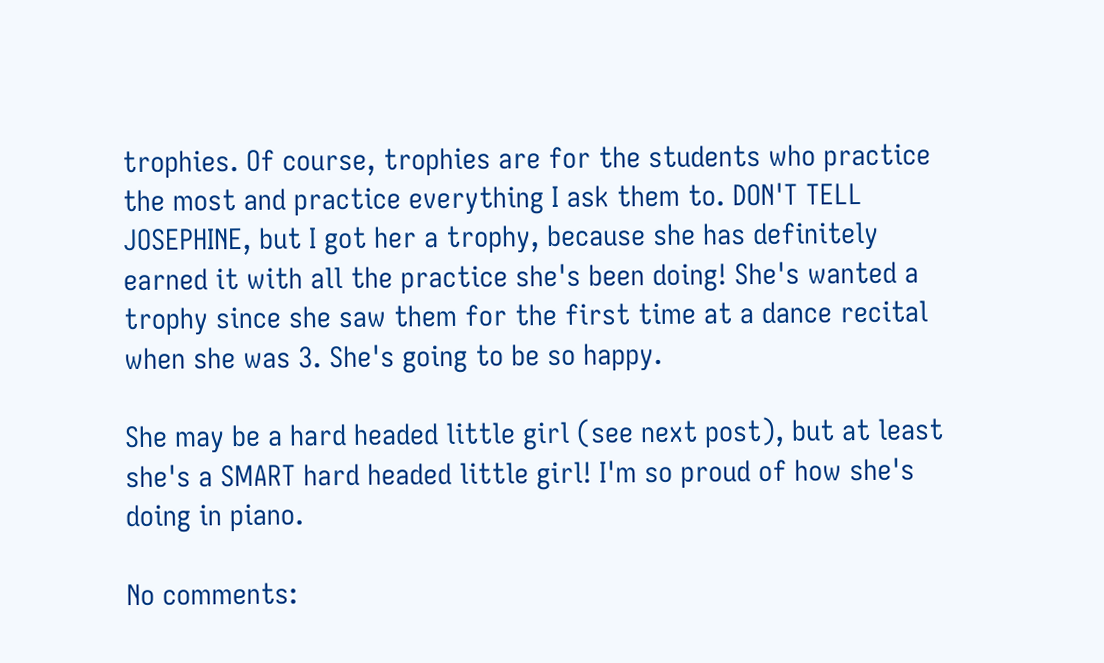trophies. Of course, trophies are for the students who practice the most and practice everything I ask them to. DON'T TELL JOSEPHINE, but I got her a trophy, because she has definitely earned it with all the practice she's been doing! She's wanted a trophy since she saw them for the first time at a dance recital when she was 3. She's going to be so happy.

She may be a hard headed little girl (see next post), but at least she's a SMART hard headed little girl! I'm so proud of how she's doing in piano.

No comments: